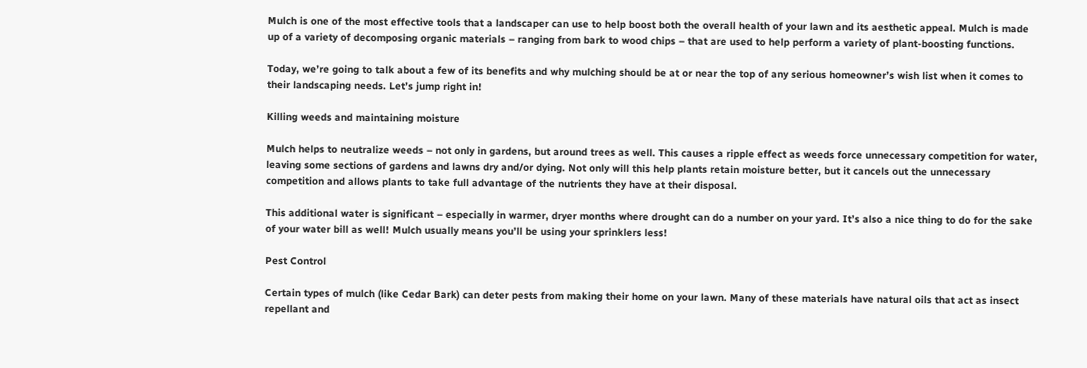Mulch is one of the most effective tools that a landscaper can use to help boost both the overall health of your lawn and its aesthetic appeal. Mulch is made up of a variety of decomposing organic materials – ranging from bark to wood chips – that are used to help perform a variety of plant-boosting functions.

Today, we’re going to talk about a few of its benefits and why mulching should be at or near the top of any serious homeowner’s wish list when it comes to their landscaping needs. Let’s jump right in!

Killing weeds and maintaining moisture

Mulch helps to neutralize weeds – not only in gardens, but around trees as well. This causes a ripple effect as weeds force unnecessary competition for water, leaving some sections of gardens and lawns dry and/or dying. Not only will this help plants retain moisture better, but it cancels out the unnecessary competition and allows plants to take full advantage of the nutrients they have at their disposal.

This additional water is significant – especially in warmer, dryer months where drought can do a number on your yard. It’s also a nice thing to do for the sake of your water bill as well! Mulch usually means you’ll be using your sprinklers less!

Pest Control

Certain types of mulch (like Cedar Bark) can deter pests from making their home on your lawn. Many of these materials have natural oils that act as insect repellant and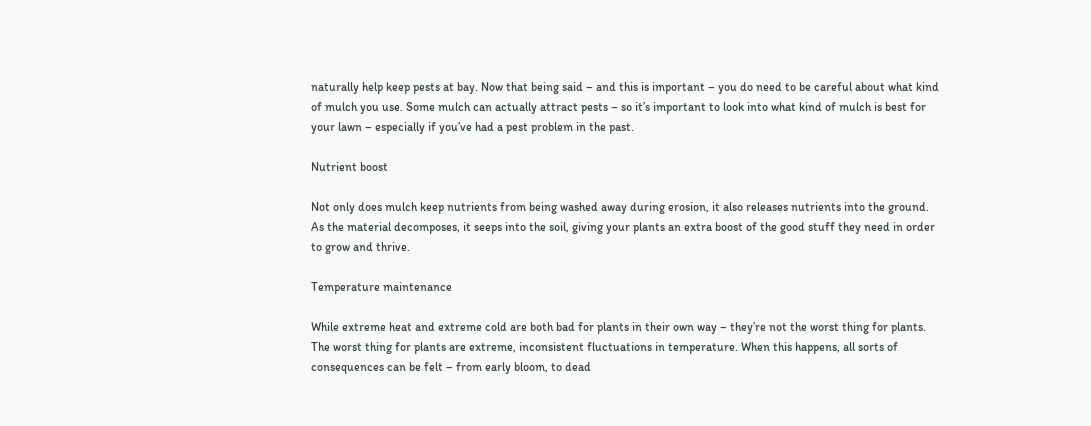naturally help keep pests at bay. Now that being said – and this is important – you do need to be careful about what kind of mulch you use. Some mulch can actually attract pests – so it’s important to look into what kind of mulch is best for your lawn – especially if you’ve had a pest problem in the past.

Nutrient boost

Not only does mulch keep nutrients from being washed away during erosion, it also releases nutrients into the ground. As the material decomposes, it seeps into the soil, giving your plants an extra boost of the good stuff they need in order to grow and thrive.

Temperature maintenance

While extreme heat and extreme cold are both bad for plants in their own way – they’re not the worst thing for plants. The worst thing for plants are extreme, inconsistent fluctuations in temperature. When this happens, all sorts of consequences can be felt – from early bloom, to dead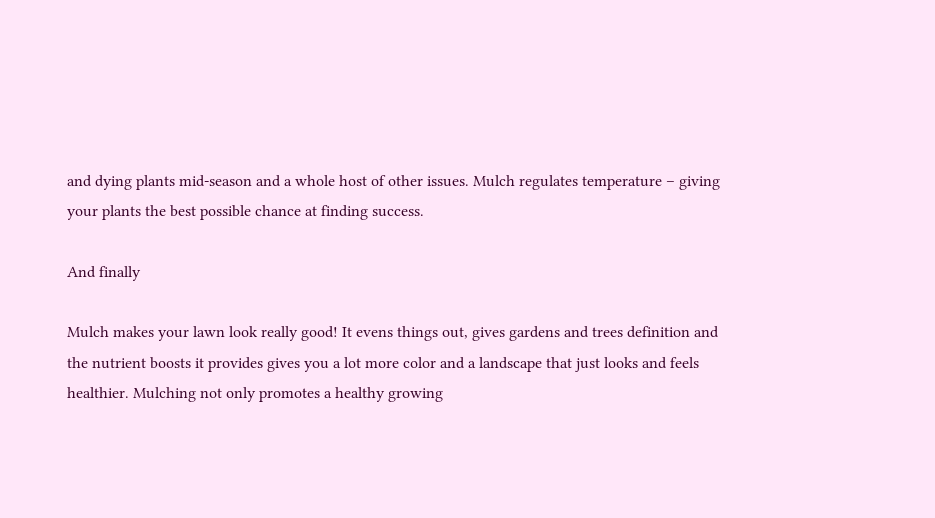and dying plants mid-season and a whole host of other issues. Mulch regulates temperature – giving your plants the best possible chance at finding success.

And finally

Mulch makes your lawn look really good! It evens things out, gives gardens and trees definition and the nutrient boosts it provides gives you a lot more color and a landscape that just looks and feels healthier. Mulching not only promotes a healthy growing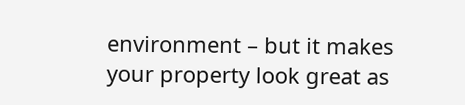environment – but it makes your property look great as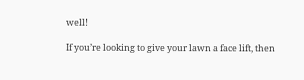well!

If you’re looking to give your lawn a face lift, then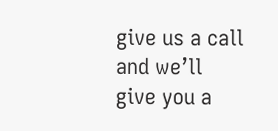give us a call and we’ll give you a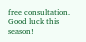free consultation. Good luck this season!